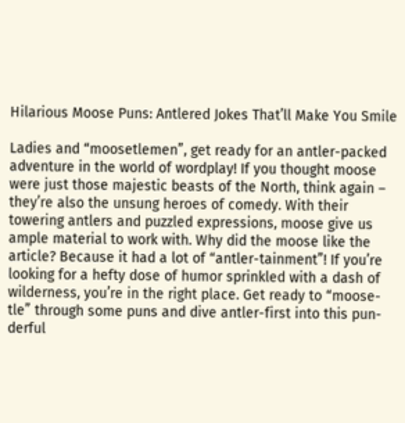Hilarious Moose Puns: Antlered Jokes That’ll Make You Smile

Ladies and “moosetlemen”, get ready for an antler-packed adventure in the world of wordplay! If you thought moose were just those majestic beasts of the North, think again – they’re also the unsung heroes of comedy. With their towering antlers and puzzled expressions, moose give us ample material to work with. Why did the moose like the article? Because it had a lot of “antler-tainment”! If you’re looking for a hefty dose of humor sprinkled with a dash of wilderness, you’re in the right place. Get ready to “moose-tle” through some puns and dive antler-first into this pun-derful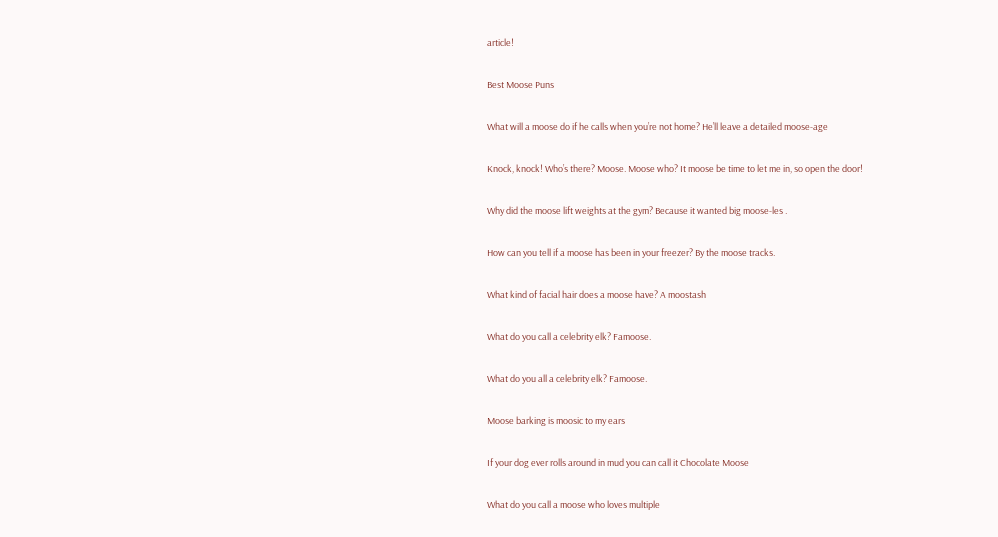article!

Best Moose Puns

What will a moose do if he calls when you’re not home? He’ll leave a detailed moose-age

Knock, knock! Who’s there? Moose. Moose who? It moose be time to let me in, so open the door!

Why did the moose lift weights at the gym? Because it wanted big moose-les .

How can you tell if a moose has been in your freezer? By the moose tracks.

What kind of facial hair does a moose have? A moostash

What do you call a celebrity elk? Famoose.

What do you all a celebrity elk? Famoose.

Moose barking is moosic to my ears

If your dog ever rolls around in mud you can call it Chocolate Moose

What do you call a moose who loves multiple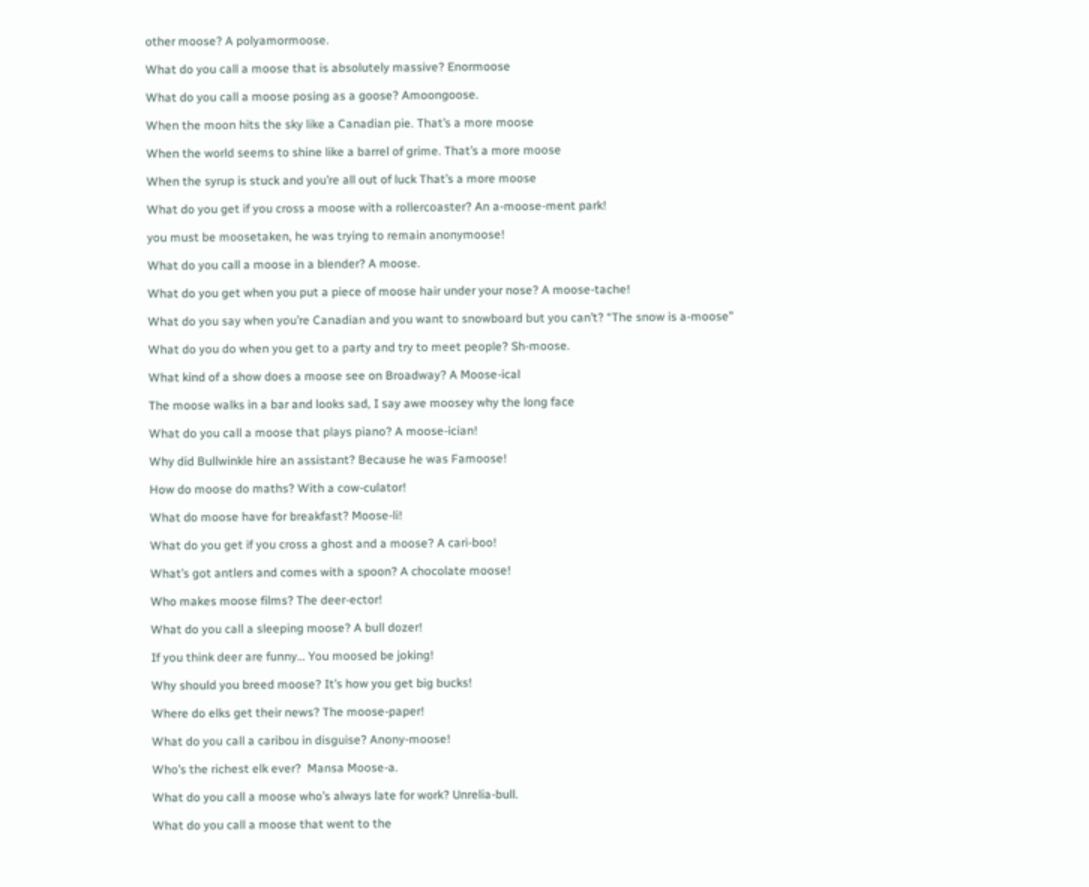other moose? A polyamormoose.

What do you call a moose that is absolutely massive? Enormoose

What do you call a moose posing as a goose? Amoongoose.

When the moon hits the sky like a Canadian pie. That’s a more moose

When the world seems to shine like a barrel of grime. That’s a more moose

When the syrup is stuck and you’re all out of luck That’s a more moose

What do you get if you cross a moose with a rollercoaster? An a-moose-ment park!

you must be moosetaken, he was trying to remain anonymoose!

What do you call a moose in a blender? A moose.

What do you get when you put a piece of moose hair under your nose? A moose-tache!

What do you say when you’re Canadian and you want to snowboard but you can’t? “The snow is a-moose”

What do you do when you get to a party and try to meet people? Sh-moose.

What kind of a show does a moose see on Broadway? A Moose-ical

The moose walks in a bar and looks sad, I say awe moosey why the long face

What do you call a moose that plays piano? A moose-ician!

Why did Bullwinkle hire an assistant? Because he was Famoose!

How do moose do maths? With a cow-culator!

What do moose have for breakfast? Moose-li!

What do you get if you cross a ghost and a moose? A cari-boo!

What’s got antlers and comes with a spoon? A chocolate moose!

Who makes moose films? The deer-ector!

What do you call a sleeping moose? A bull dozer!

If you think deer are funny… You moosed be joking!

Why should you breed moose? It’s how you get big bucks!

Where do elks get their news? The moose-paper!

What do you call a caribou in disguise? Anony-moose!

Who’s the richest elk ever?  Mansa Moose-a.

What do you call a moose who’s always late for work? Unrelia-bull.

What do you call a moose that went to the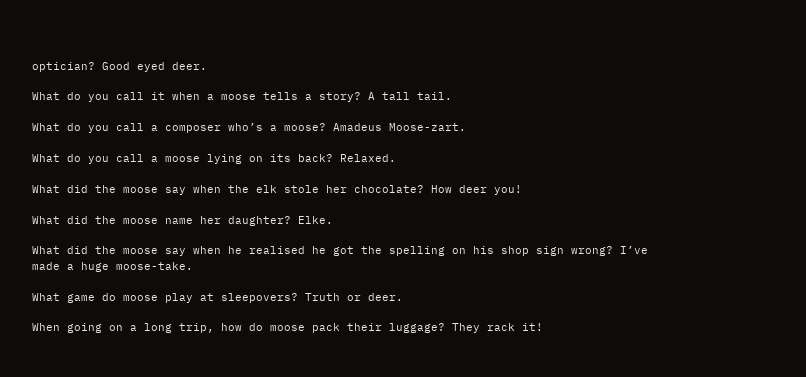optician? Good eyed deer.

What do you call it when a moose tells a story? A tall tail.

What do you call a composer who’s a moose? Amadeus Moose-zart.

What do you call a moose lying on its back? Relaxed.

What did the moose say when the elk stole her chocolate? How deer you!

What did the moose name her daughter? Elke.

What did the moose say when he realised he got the spelling on his shop sign wrong? I’ve made a huge moose-take.

What game do moose play at sleepovers? Truth or deer.

When going on a long trip, how do moose pack their luggage? They rack it!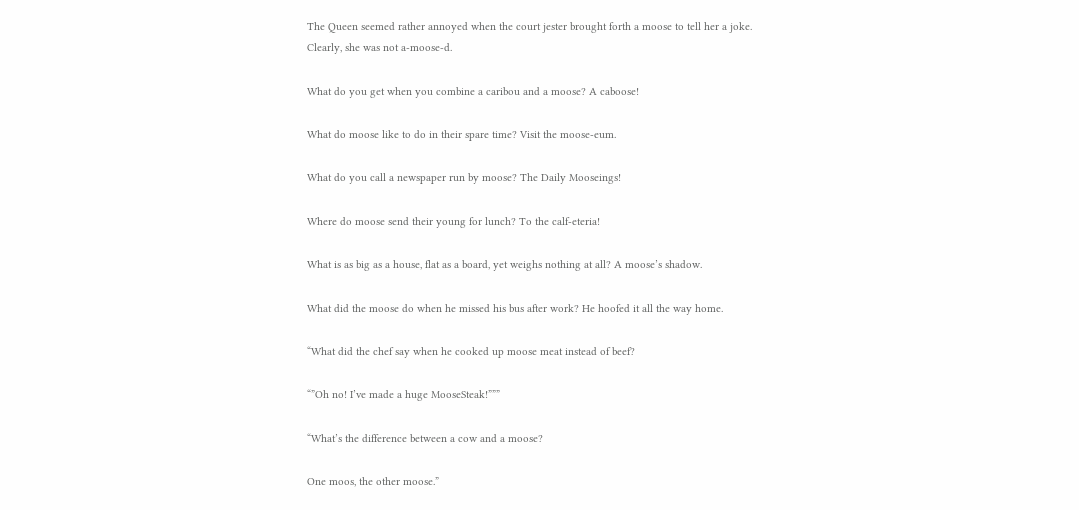The Queen seemed rather annoyed when the court jester brought forth a moose to tell her a joke. Clearly, she was not a-moose-d.

What do you get when you combine a caribou and a moose? A caboose!

What do moose like to do in their spare time? Visit the moose-eum.

What do you call a newspaper run by moose? The Daily Mooseings!

Where do moose send their young for lunch? To the calf-eteria!

What is as big as a house, flat as a board, yet weighs nothing at all? A moose’s shadow.

What did the moose do when he missed his bus after work? He hoofed it all the way home.

“What did the chef say when he cooked up moose meat instead of beef?

“”Oh no! I’ve made a huge MooseSteak!”””

“What’s the difference between a cow and a moose?

One moos, the other moose.”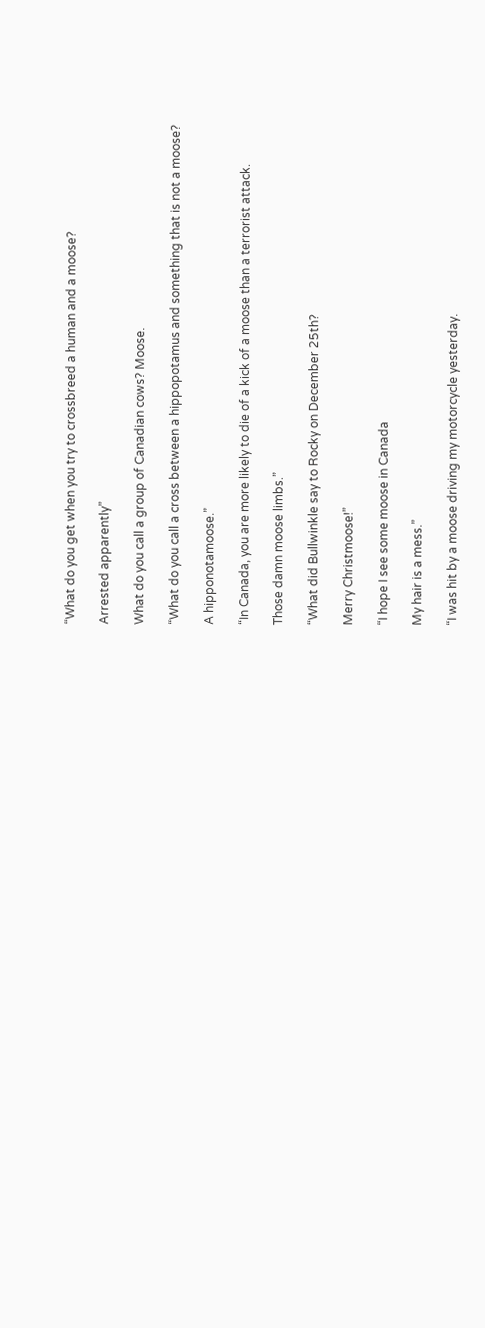“What do you get when you try to crossbreed a human and a moose?

Arrested apparently”

What do you call a group of Canadian cows? Moose.

“What do you call a cross between a hippopotamus and something that is not a moose?

A hipponotamoose.”

“In Canada, you are more likely to die of a kick of a moose than a terrorist attack.

Those damn moose limbs.”

“What did Bullwinkle say to Rocky on December 25th?

Merry Christmoose!”

“I hope I see some moose in Canada

My hair is a mess.”

“I was hit by a moose driving my motorcycle yesterday.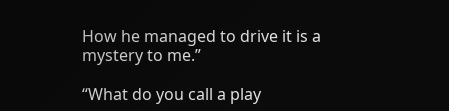How he managed to drive it is a mystery to me.”

“What do you call a play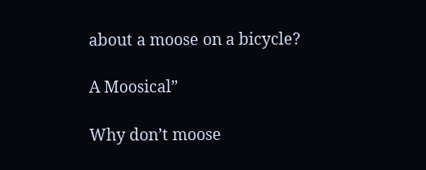about a moose on a bicycle?

A Moosical”

Why don’t moose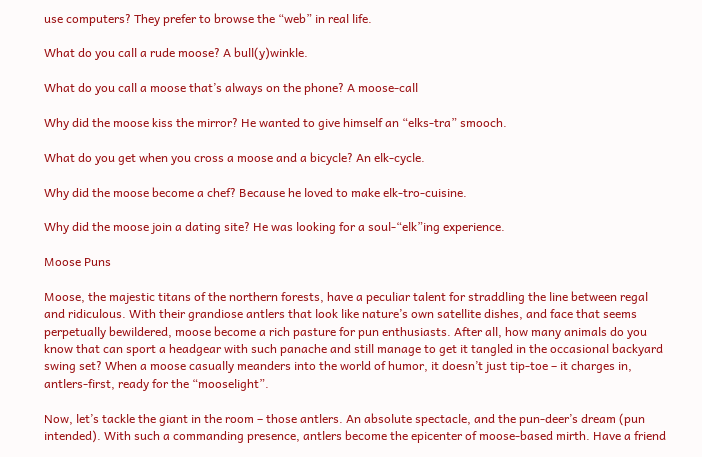use computers? They prefer to browse the “web” in real life.

What do you call a rude moose? A bull(y)winkle.

What do you call a moose that’s always on the phone? A moose-call

Why did the moose kiss the mirror? He wanted to give himself an “elks-tra” smooch.

What do you get when you cross a moose and a bicycle? An elk-cycle.

Why did the moose become a chef? Because he loved to make elk-tro-cuisine.

Why did the moose join a dating site? He was looking for a soul-“elk”ing experience.

Moose Puns

Moose, the majestic titans of the northern forests, have a peculiar talent for straddling the line between regal and ridiculous. With their grandiose antlers that look like nature’s own satellite dishes, and face that seems perpetually bewildered, moose become a rich pasture for pun enthusiasts. After all, how many animals do you know that can sport a headgear with such panache and still manage to get it tangled in the occasional backyard swing set? When a moose casually meanders into the world of humor, it doesn’t just tip-toe – it charges in, antlers-first, ready for the “mooselight”.

Now, let’s tackle the giant in the room – those antlers. An absolute spectacle, and the pun-deer’s dream (pun intended). With such a commanding presence, antlers become the epicenter of moose-based mirth. Have a friend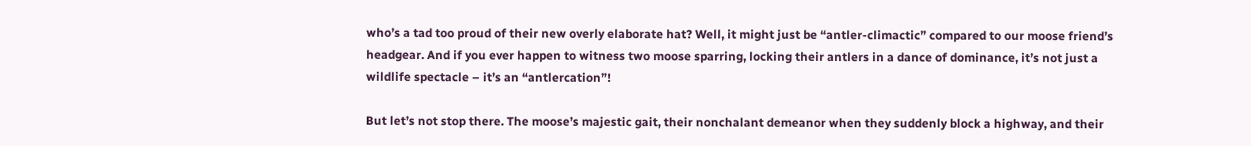who’s a tad too proud of their new overly elaborate hat? Well, it might just be “antler-climactic” compared to our moose friend’s headgear. And if you ever happen to witness two moose sparring, locking their antlers in a dance of dominance, it’s not just a wildlife spectacle – it’s an “antlercation”!

But let’s not stop there. The moose’s majestic gait, their nonchalant demeanor when they suddenly block a highway, and their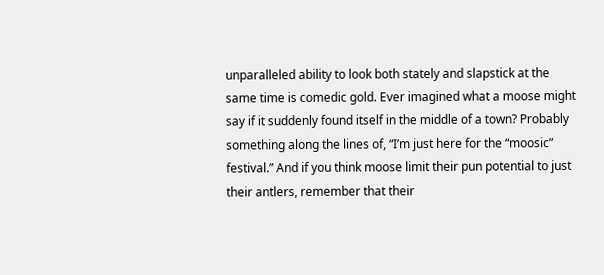unparalleled ability to look both stately and slapstick at the same time is comedic gold. Ever imagined what a moose might say if it suddenly found itself in the middle of a town? Probably something along the lines of, “I’m just here for the “moosic” festival.” And if you think moose limit their pun potential to just their antlers, remember that their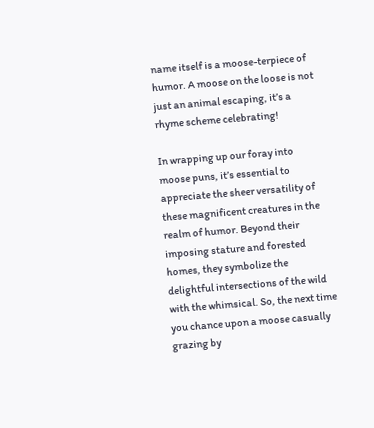name itself is a moose-terpiece of humor. A moose on the loose is not just an animal escaping, it’s a rhyme scheme celebrating!

In wrapping up our foray into moose puns, it’s essential to appreciate the sheer versatility of these magnificent creatures in the realm of humor. Beyond their imposing stature and forested homes, they symbolize the delightful intersections of the wild with the whimsical. So, the next time you chance upon a moose casually grazing by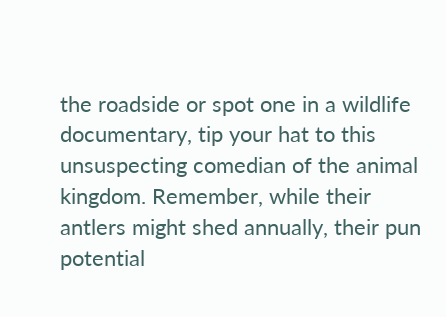the roadside or spot one in a wildlife documentary, tip your hat to this unsuspecting comedian of the animal kingdom. Remember, while their antlers might shed annually, their pun potential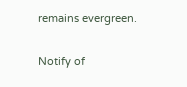remains evergreen.

Notify of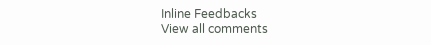Inline Feedbacks
View all comments